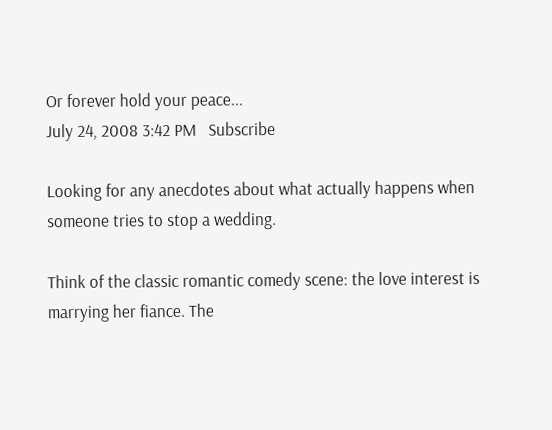Or forever hold your peace...
July 24, 2008 3:42 PM   Subscribe

Looking for any anecdotes about what actually happens when someone tries to stop a wedding.

Think of the classic romantic comedy scene: the love interest is marrying her fiance. The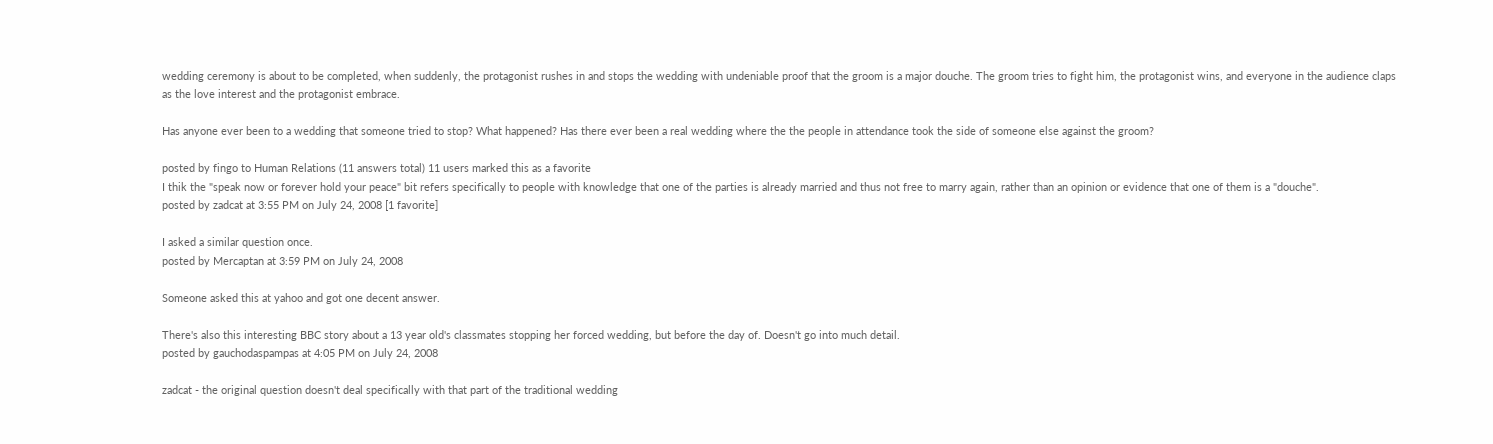wedding ceremony is about to be completed, when suddenly, the protagonist rushes in and stops the wedding with undeniable proof that the groom is a major douche. The groom tries to fight him, the protagonist wins, and everyone in the audience claps as the love interest and the protagonist embrace.

Has anyone ever been to a wedding that someone tried to stop? What happened? Has there ever been a real wedding where the the people in attendance took the side of someone else against the groom?

posted by fingo to Human Relations (11 answers total) 11 users marked this as a favorite
I thik the "speak now or forever hold your peace" bit refers specifically to people with knowledge that one of the parties is already married and thus not free to marry again, rather than an opinion or evidence that one of them is a "douche".
posted by zadcat at 3:55 PM on July 24, 2008 [1 favorite]

I asked a similar question once.
posted by Mercaptan at 3:59 PM on July 24, 2008

Someone asked this at yahoo and got one decent answer.

There's also this interesting BBC story about a 13 year old's classmates stopping her forced wedding, but before the day of. Doesn't go into much detail.
posted by gauchodaspampas at 4:05 PM on July 24, 2008

zadcat - the original question doesn't deal specifically with that part of the traditional wedding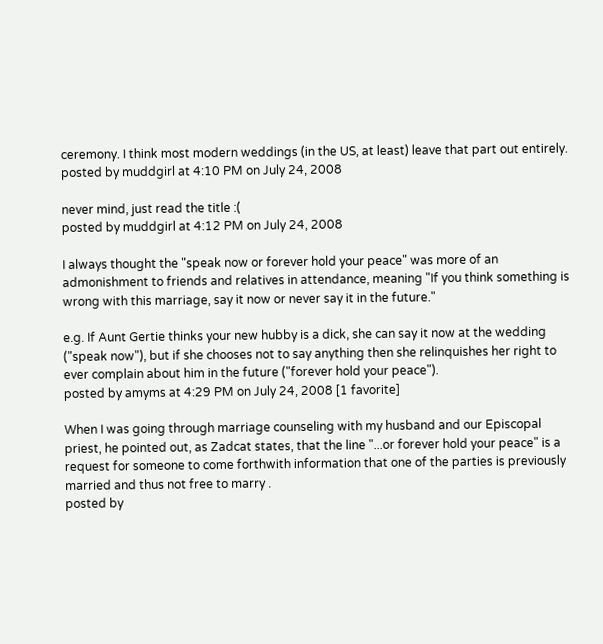ceremony. I think most modern weddings (in the US, at least) leave that part out entirely.
posted by muddgirl at 4:10 PM on July 24, 2008

never mind, just read the title :(
posted by muddgirl at 4:12 PM on July 24, 2008

I always thought the "speak now or forever hold your peace" was more of an admonishment to friends and relatives in attendance, meaning "If you think something is wrong with this marriage, say it now or never say it in the future."

e.g. If Aunt Gertie thinks your new hubby is a dick, she can say it now at the wedding ("speak now"), but if she chooses not to say anything then she relinquishes her right to ever complain about him in the future ("forever hold your peace").
posted by amyms at 4:29 PM on July 24, 2008 [1 favorite]

When I was going through marriage counseling with my husband and our Episcopal priest, he pointed out, as Zadcat states, that the line "...or forever hold your peace" is a request for someone to come forthwith information that one of the parties is previously married and thus not free to marry .
posted by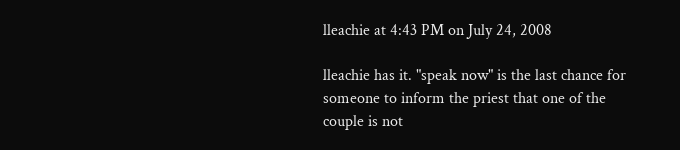lleachie at 4:43 PM on July 24, 2008

lleachie has it. "speak now" is the last chance for someone to inform the priest that one of the couple is not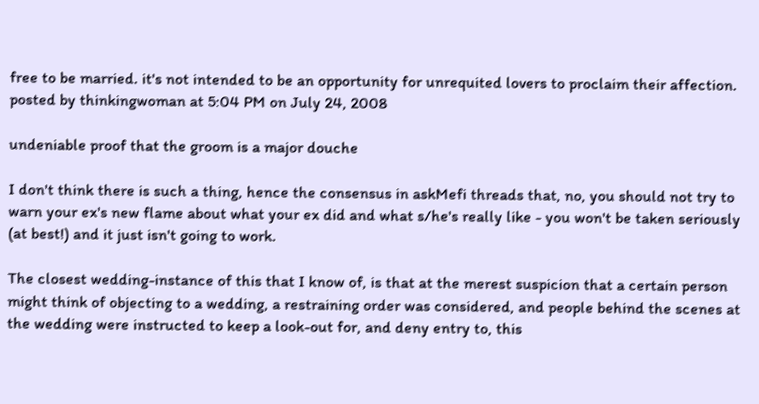free to be married. it's not intended to be an opportunity for unrequited lovers to proclaim their affection.
posted by thinkingwoman at 5:04 PM on July 24, 2008

undeniable proof that the groom is a major douche

I don't think there is such a thing, hence the consensus in askMefi threads that, no, you should not try to warn your ex's new flame about what your ex did and what s/he's really like - you won't be taken seriously (at best!) and it just isn't going to work.

The closest wedding-instance of this that I know of, is that at the merest suspicion that a certain person might think of objecting to a wedding, a restraining order was considered, and people behind the scenes at the wedding were instructed to keep a look-out for, and deny entry to, this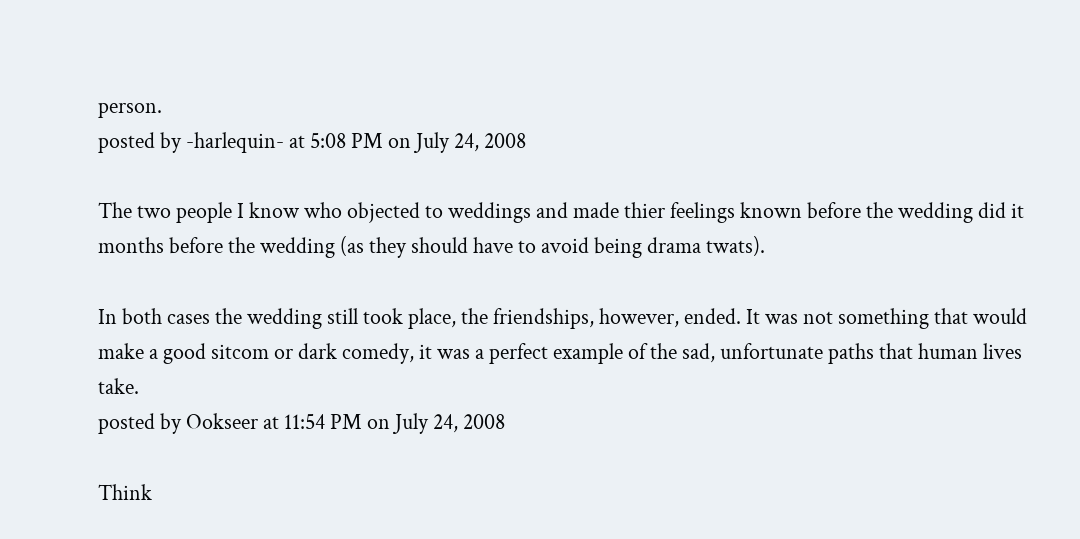person.
posted by -harlequin- at 5:08 PM on July 24, 2008

The two people I know who objected to weddings and made thier feelings known before the wedding did it months before the wedding (as they should have to avoid being drama twats).

In both cases the wedding still took place, the friendships, however, ended. It was not something that would make a good sitcom or dark comedy, it was a perfect example of the sad, unfortunate paths that human lives take.
posted by Ookseer at 11:54 PM on July 24, 2008

Think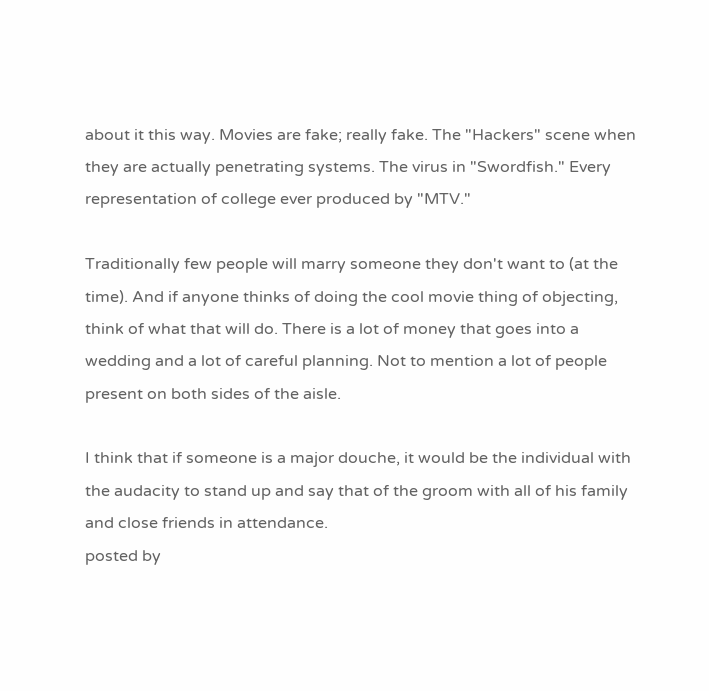about it this way. Movies are fake; really fake. The "Hackers" scene when they are actually penetrating systems. The virus in "Swordfish." Every representation of college ever produced by "MTV."

Traditionally few people will marry someone they don't want to (at the time). And if anyone thinks of doing the cool movie thing of objecting, think of what that will do. There is a lot of money that goes into a wedding and a lot of careful planning. Not to mention a lot of people present on both sides of the aisle.

I think that if someone is a major douche, it would be the individual with the audacity to stand up and say that of the groom with all of his family and close friends in attendance.
posted by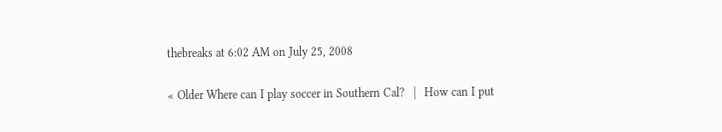thebreaks at 6:02 AM on July 25, 2008

« Older Where can I play soccer in Southern Cal?   |   How can I put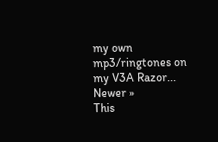my own mp3/ringtones on my V3A Razor... Newer »
This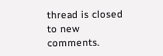thread is closed to new comments.